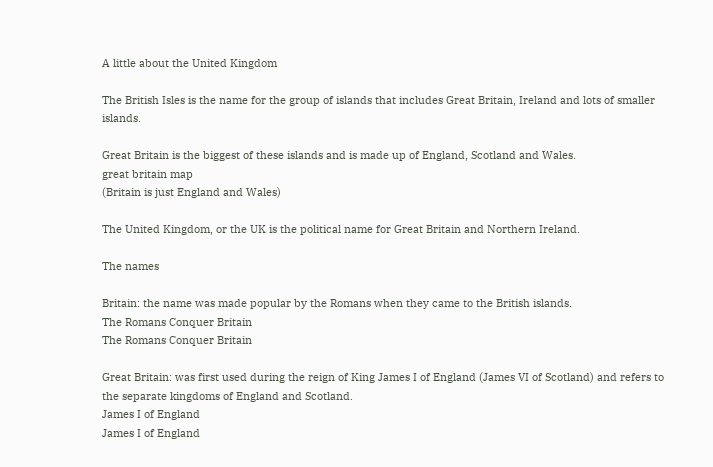A little about the United Kingdom

The British Isles is the name for the group of islands that includes Great Britain, Ireland and lots of smaller islands.

Great Britain is the biggest of these islands and is made up of England, Scotland and Wales.
great britain map
(Britain is just England and Wales)

The United Kingdom, or the UK is the political name for Great Britain and Northern Ireland.

The names

Britain: the name was made popular by the Romans when they came to the British islands.
The Romans Conquer Britain
The Romans Conquer Britain

Great Britain: was first used during the reign of King James I of England (James VI of Scotland) and refers to the separate kingdoms of England and Scotland.
James I of England
James I of England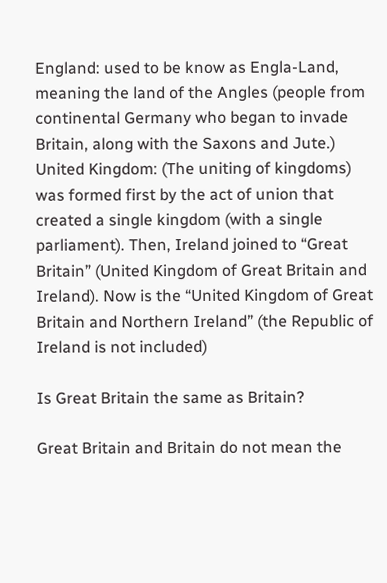England: used to be know as Engla-Land, meaning the land of the Angles (people from continental Germany who began to invade Britain, along with the Saxons and Jute.)
United Kingdom: (The uniting of kingdoms) was formed first by the act of union that created a single kingdom (with a single parliament). Then, Ireland joined to “Great Britain” (United Kingdom of Great Britain and Ireland). Now is the “United Kingdom of Great Britain and Northern Ireland” (the Republic of Ireland is not included)

Is Great Britain the same as Britain?

Great Britain and Britain do not mean the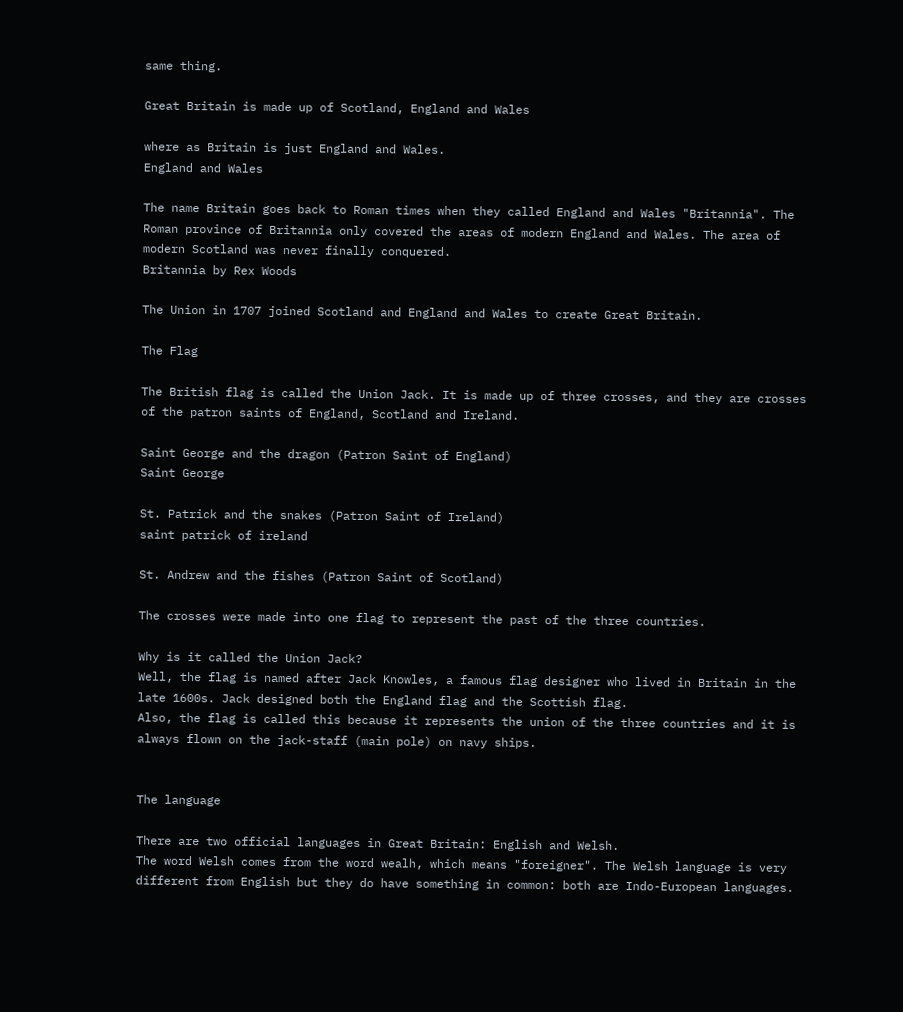same thing.

Great Britain is made up of Scotland, England and Wales

where as Britain is just England and Wales.
England and Wales

The name Britain goes back to Roman times when they called England and Wales "Britannia". The Roman province of Britannia only covered the areas of modern England and Wales. The area of modern Scotland was never finally conquered.
Britannia by Rex Woods

The Union in 1707 joined Scotland and England and Wales to create Great Britain.

The Flag

The British flag is called the Union Jack. It is made up of three crosses, and they are crosses of the patron saints of England, Scotland and Ireland.

Saint George and the dragon (Patron Saint of England)
Saint George

St. Patrick and the snakes (Patron Saint of Ireland)
saint patrick of ireland

St. Andrew and the fishes (Patron Saint of Scotland)

The crosses were made into one flag to represent the past of the three countries.

Why is it called the Union Jack?
Well, the flag is named after Jack Knowles, a famous flag designer who lived in Britain in the late 1600s. Jack designed both the England flag and the Scottish flag.
Also, the flag is called this because it represents the union of the three countries and it is always flown on the jack-staff (main pole) on navy ships.


The language

There are two official languages in Great Britain: English and Welsh.
The word Welsh comes from the word wealh, which means "foreigner". The Welsh language is very different from English but they do have something in common: both are Indo-European languages.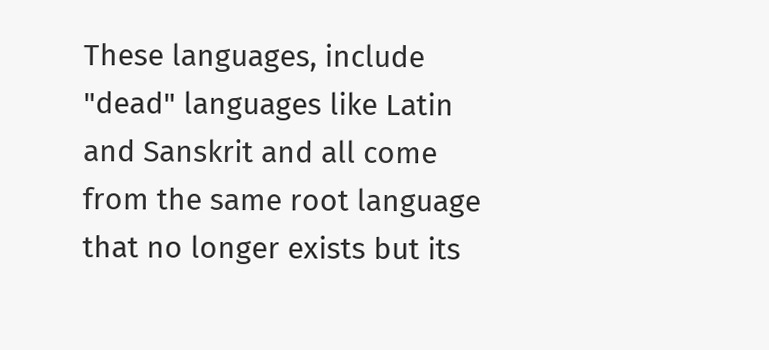These languages, include "dead" languages like Latin and Sanskrit and all come from the same root language that no longer exists but its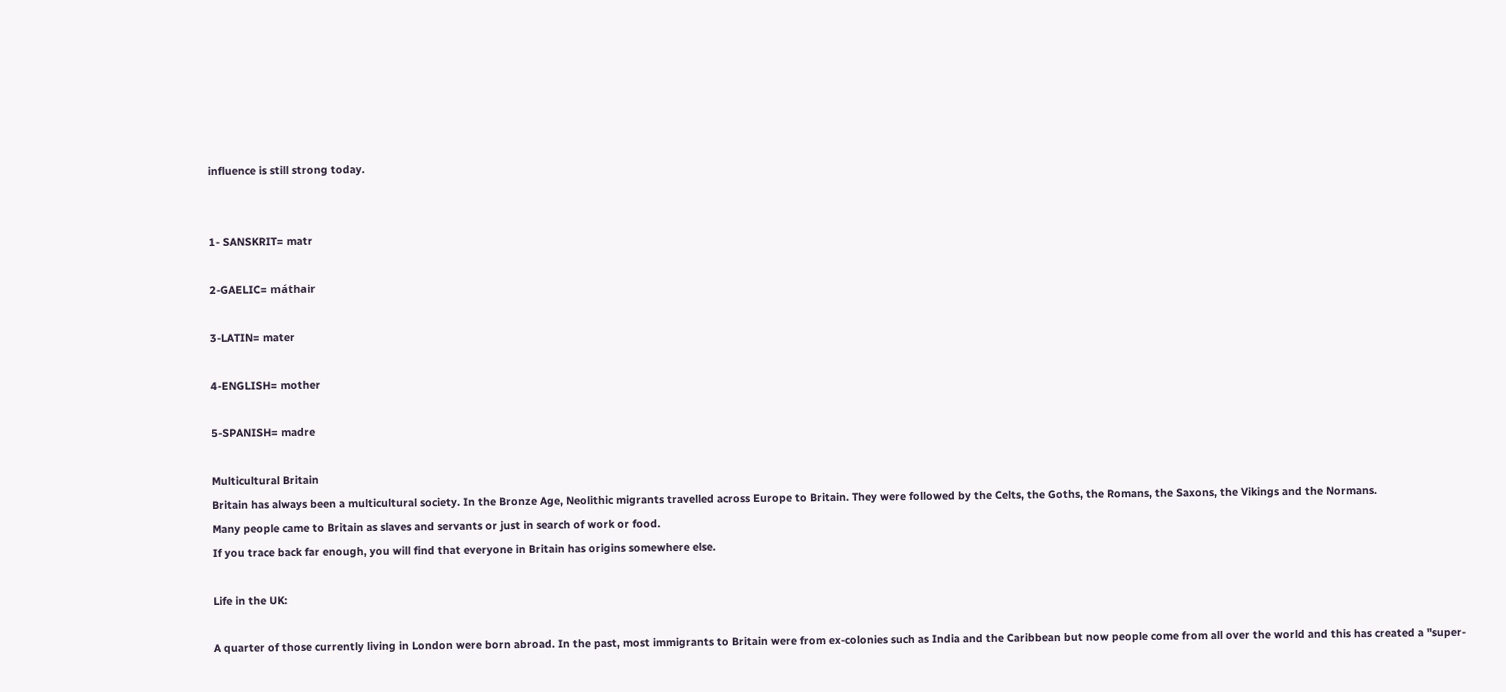influence is still strong today.


1- SANSKRIT= matr

2-GAELIC= máthair

3-LATIN= mater

4-ENGLISH= mother

5-SPANISH= madre

Multicultural Britain
Britain has always been a multicultural society. In the Bronze Age, Neolithic migrants travelled across Europe to Britain. They were followed by the Celts, the Goths, the Romans, the Saxons, the Vikings and the Normans.
Many people came to Britain as slaves and servants or just in search of work or food.
If you trace back far enough, you will find that everyone in Britain has origins somewhere else.

Life in the UK:

A quarter of those currently living in London were born abroad. In the past, most immigrants to Britain were from ex-colonies such as India and the Caribbean but now people come from all over the world and this has created a "super-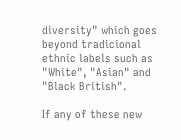diversity" which goes beyond tradicional ethnic labels such as "White", "Asian" and "Black British".

If any of these new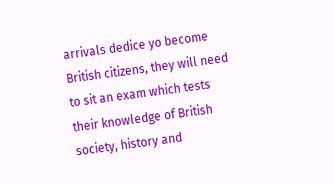arrivals dedice yo become British citizens, they will need to sit an exam which tests their knowledge of British society, history and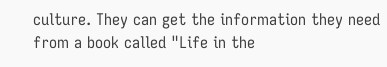culture. They can get the information they need from a book called "Life in the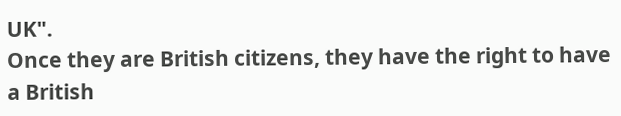UK".
Once they are British citizens, they have the right to have a British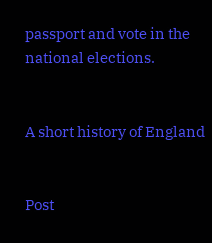passport and vote in the national elections.


A short history of England


Post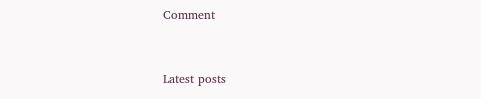Comment


Latest posts